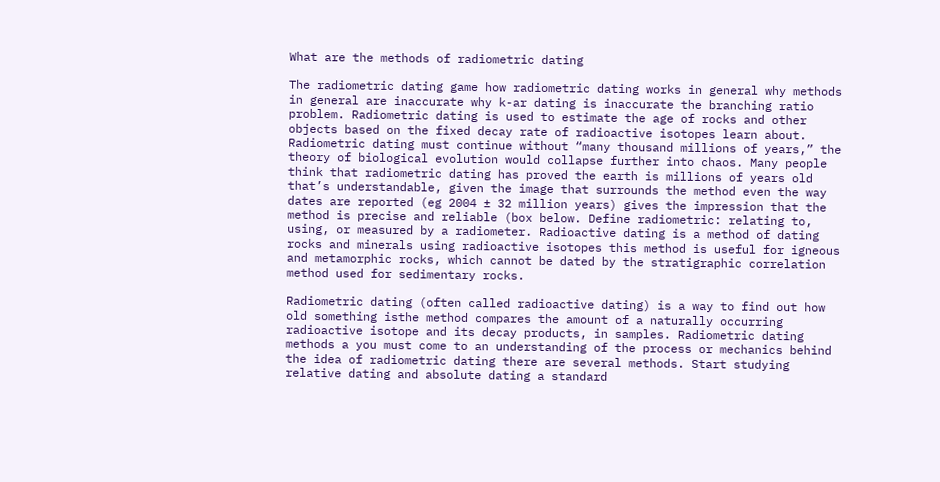What are the methods of radiometric dating

The radiometric dating game how radiometric dating works in general why methods in general are inaccurate why k-ar dating is inaccurate the branching ratio problem. Radiometric dating is used to estimate the age of rocks and other objects based on the fixed decay rate of radioactive isotopes learn about. Radiometric dating must continue without “many thousand millions of years,” the theory of biological evolution would collapse further into chaos. Many people think that radiometric dating has proved the earth is millions of years old that’s understandable, given the image that surrounds the method even the way dates are reported (eg 2004 ± 32 million years) gives the impression that the method is precise and reliable (box below. Define radiometric: relating to, using, or measured by a radiometer. Radioactive dating is a method of dating rocks and minerals using radioactive isotopes this method is useful for igneous and metamorphic rocks, which cannot be dated by the stratigraphic correlation method used for sedimentary rocks.

Radiometric dating (often called radioactive dating) is a way to find out how old something isthe method compares the amount of a naturally occurring radioactive isotope and its decay products, in samples. Radiometric dating methods a you must come to an understanding of the process or mechanics behind the idea of radiometric dating there are several methods. Start studying relative dating and absolute dating a standard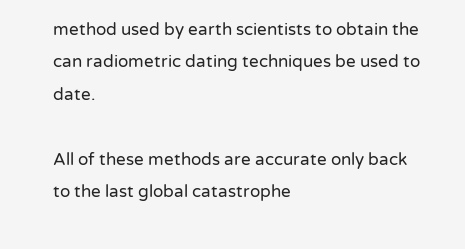method used by earth scientists to obtain the can radiometric dating techniques be used to date.

All of these methods are accurate only back to the last global catastrophe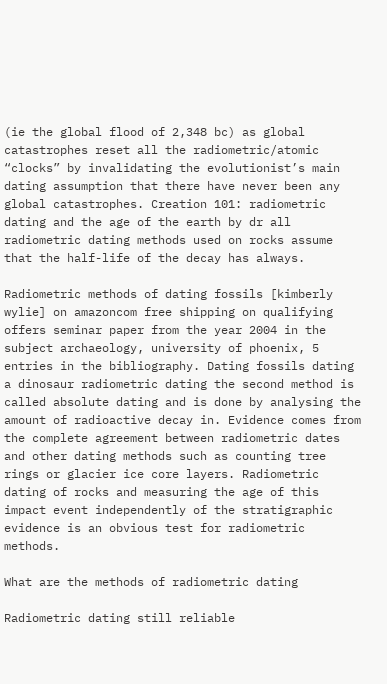(ie the global flood of 2,348 bc) as global catastrophes reset all the radiometric/atomic “clocks” by invalidating the evolutionist’s main dating assumption that there have never been any global catastrophes. Creation 101: radiometric dating and the age of the earth by dr all radiometric dating methods used on rocks assume that the half-life of the decay has always.

Radiometric methods of dating fossils [kimberly wylie] on amazoncom free shipping on qualifying offers seminar paper from the year 2004 in the subject archaeology, university of phoenix, 5 entries in the bibliography. Dating fossils dating a dinosaur radiometric dating the second method is called absolute dating and is done by analysing the amount of radioactive decay in. Evidence comes from the complete agreement between radiometric dates and other dating methods such as counting tree rings or glacier ice core layers. Radiometric dating of rocks and measuring the age of this impact event independently of the stratigraphic evidence is an obvious test for radiometric methods.

What are the methods of radiometric dating

Radiometric dating still reliable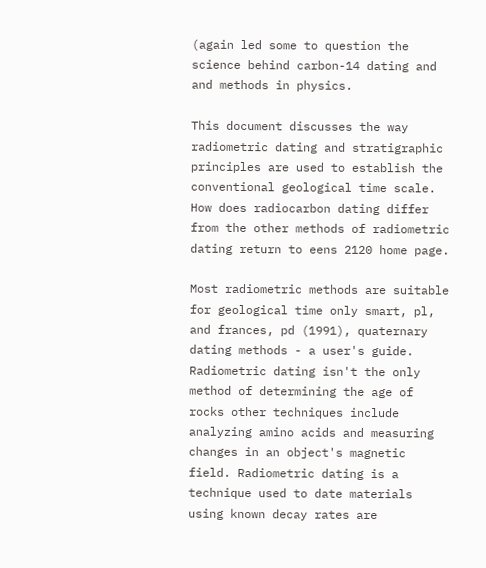(again led some to question the science behind carbon-14 dating and and methods in physics.

This document discusses the way radiometric dating and stratigraphic principles are used to establish the conventional geological time scale. How does radiocarbon dating differ from the other methods of radiometric dating return to eens 2120 home page.

Most radiometric methods are suitable for geological time only smart, pl, and frances, pd (1991), quaternary dating methods - a user's guide. Radiometric dating isn't the only method of determining the age of rocks other techniques include analyzing amino acids and measuring changes in an object's magnetic field. Radiometric dating is a technique used to date materials using known decay rates are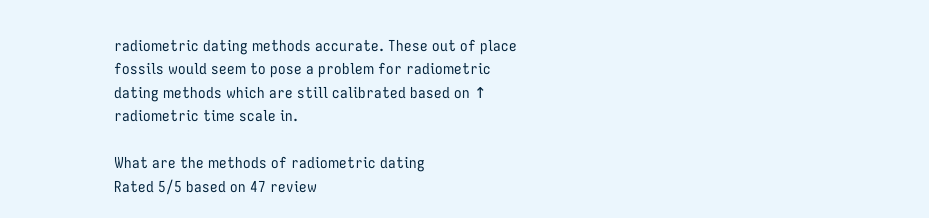radiometric dating methods accurate. These out of place fossils would seem to pose a problem for radiometric dating methods which are still calibrated based on ↑ radiometric time scale in.

What are the methods of radiometric dating
Rated 5/5 based on 47 review